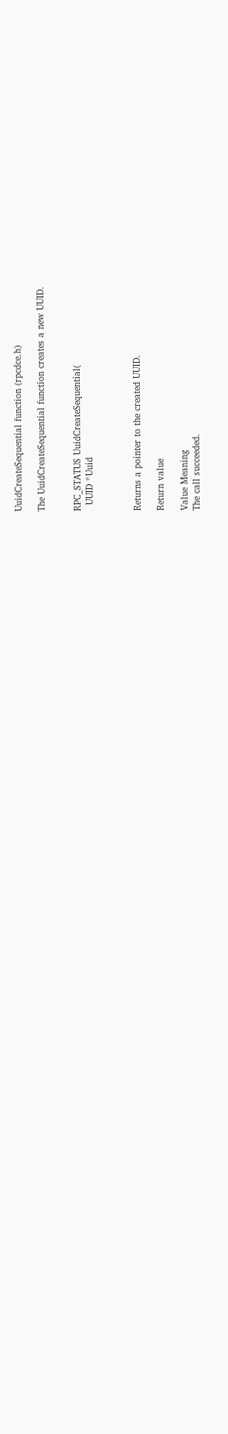UuidCreateSequential function (rpcdce.h)

The UuidCreateSequential function creates a new UUID.


RPC_STATUS UuidCreateSequential(
  UUID *Uuid



Returns a pointer to the created UUID.

Return value

Value Meaning
The call succeeded.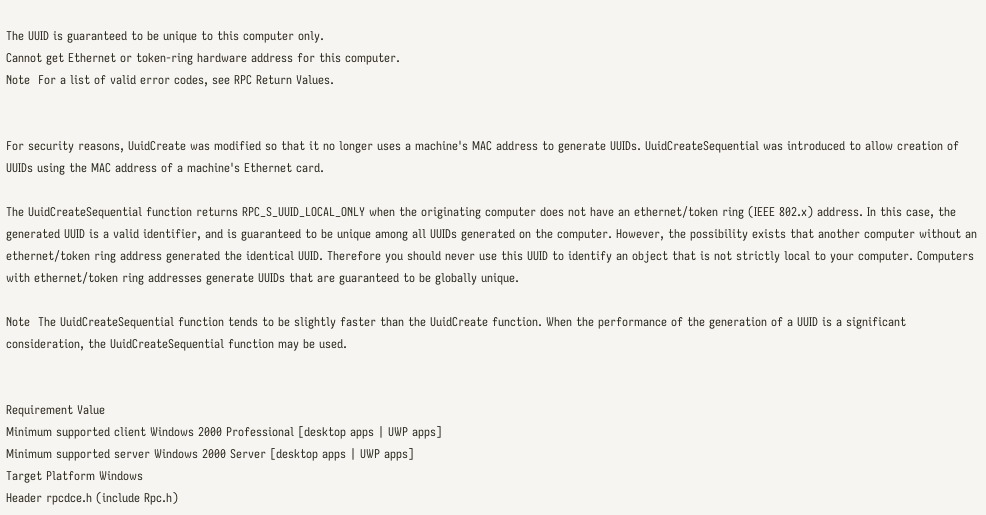The UUID is guaranteed to be unique to this computer only.
Cannot get Ethernet or token-ring hardware address for this computer.
Note  For a list of valid error codes, see RPC Return Values.


For security reasons, UuidCreate was modified so that it no longer uses a machine's MAC address to generate UUIDs. UuidCreateSequential was introduced to allow creation of UUIDs using the MAC address of a machine's Ethernet card.

The UuidCreateSequential function returns RPC_S_UUID_LOCAL_ONLY when the originating computer does not have an ethernet/token ring (IEEE 802.x) address. In this case, the generated UUID is a valid identifier, and is guaranteed to be unique among all UUIDs generated on the computer. However, the possibility exists that another computer without an ethernet/token ring address generated the identical UUID. Therefore you should never use this UUID to identify an object that is not strictly local to your computer. Computers with ethernet/token ring addresses generate UUIDs that are guaranteed to be globally unique.

Note  The UuidCreateSequential function tends to be slightly faster than the UuidCreate function. When the performance of the generation of a UUID is a significant consideration, the UuidCreateSequential function may be used.


Requirement Value
Minimum supported client Windows 2000 Professional [desktop apps | UWP apps]
Minimum supported server Windows 2000 Server [desktop apps | UWP apps]
Target Platform Windows
Header rpcdce.h (include Rpc.h)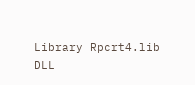Library Rpcrt4.lib
DLL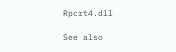Rpcrt4.dll

See also